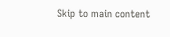Skip to main content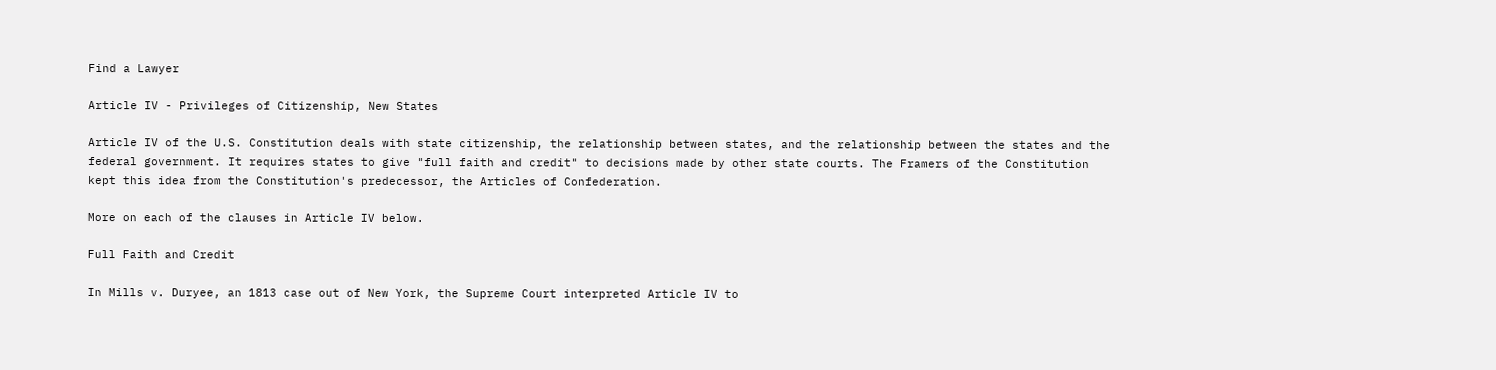Find a Lawyer

Article IV - Privileges of Citizenship, New States

Article IV of the U.S. Constitution deals with state citizenship, the relationship between states, and the relationship between the states and the federal government. It requires states to give "full faith and credit" to decisions made by other state courts. The Framers of the Constitution kept this idea from the Constitution's predecessor, the Articles of Confederation.

More on each of the clauses in Article IV below.

Full Faith and Credit

In Mills v. Duryee, an 1813 case out of New York, the Supreme Court interpreted Article IV to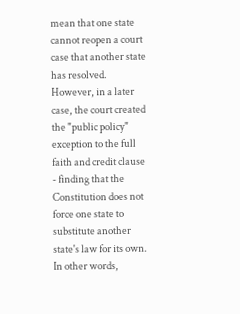mean that one state cannot reopen a court case that another state has resolved. However, in a later case, the court created the "public policy" exception to the full faith and credit clause - finding that the Constitution does not force one state to substitute another state's law for its own. In other words,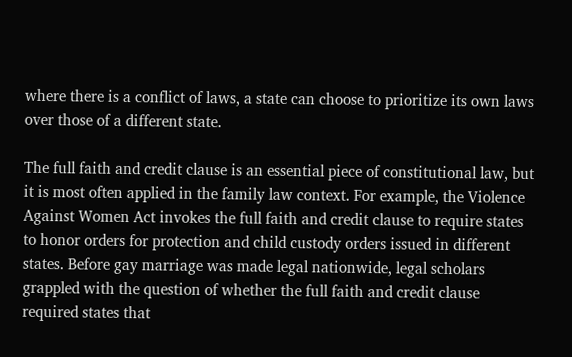where there is a conflict of laws, a state can choose to prioritize its own laws over those of a different state.

The full faith and credit clause is an essential piece of constitutional law, but it is most often applied in the family law context. For example, the Violence Against Women Act invokes the full faith and credit clause to require states to honor orders for protection and child custody orders issued in different states. Before gay marriage was made legal nationwide, legal scholars grappled with the question of whether the full faith and credit clause required states that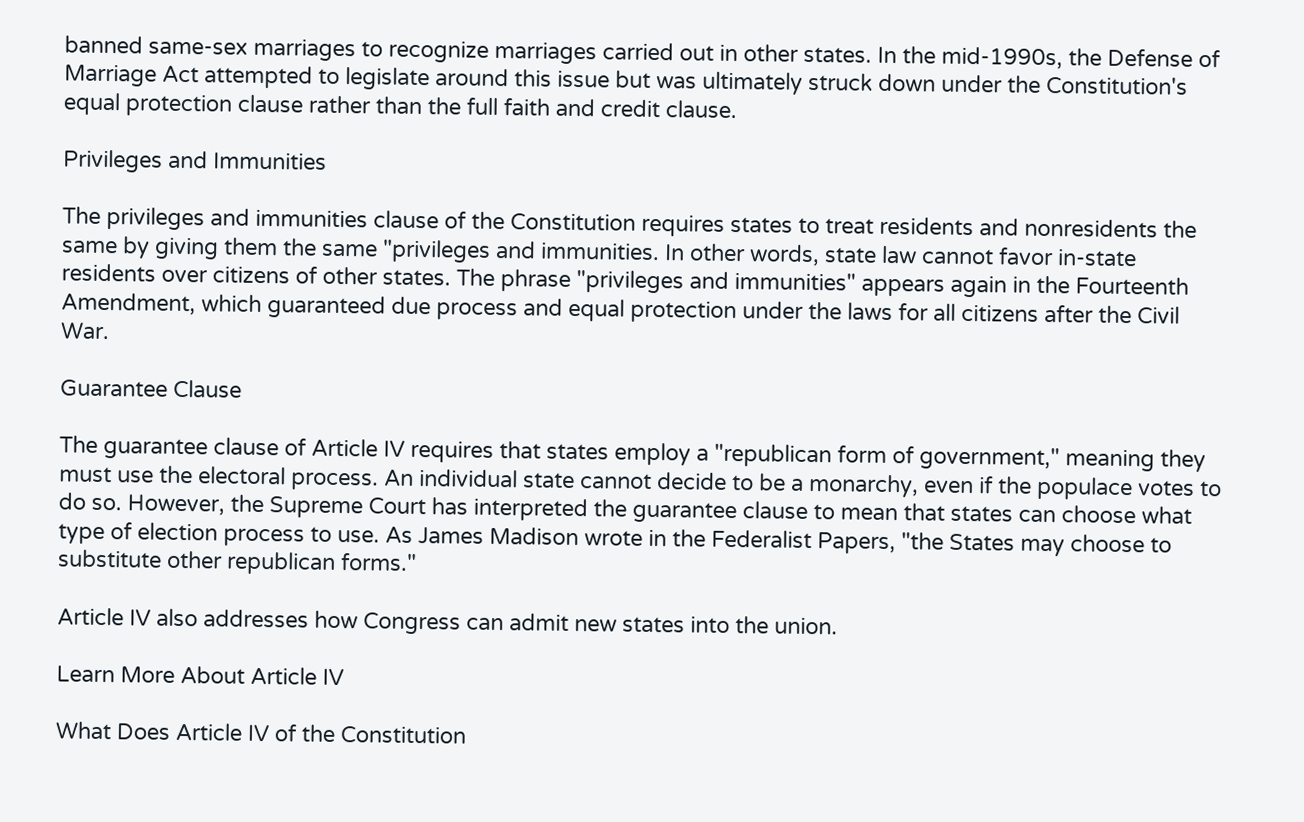banned same-sex marriages to recognize marriages carried out in other states. In the mid-1990s, the Defense of Marriage Act attempted to legislate around this issue but was ultimately struck down under the Constitution's equal protection clause rather than the full faith and credit clause.

Privileges and Immunities

The privileges and immunities clause of the Constitution requires states to treat residents and nonresidents the same by giving them the same "privileges and immunities. In other words, state law cannot favor in-state residents over citizens of other states. The phrase "privileges and immunities" appears again in the Fourteenth Amendment, which guaranteed due process and equal protection under the laws for all citizens after the Civil War.

Guarantee Clause

The guarantee clause of Article IV requires that states employ a "republican form of government," meaning they must use the electoral process. An individual state cannot decide to be a monarchy, even if the populace votes to do so. However, the Supreme Court has interpreted the guarantee clause to mean that states can choose what type of election process to use. As James Madison wrote in the Federalist Papers, "the States may choose to substitute other republican forms."

Article IV also addresses how Congress can admit new states into the union.

Learn More About Article IV

What Does Article IV of the Constitution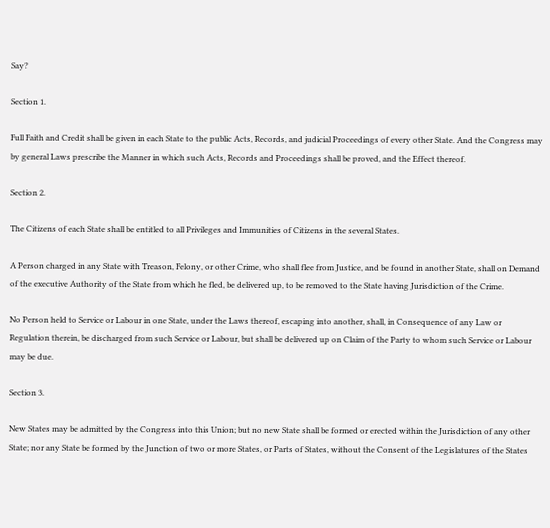Say?

Section 1.

Full Faith and Credit shall be given in each State to the public Acts, Records, and judicial Proceedings of every other State. And the Congress may by general Laws prescribe the Manner in which such Acts, Records and Proceedings shall be proved, and the Effect thereof.

Section 2.

The Citizens of each State shall be entitled to all Privileges and Immunities of Citizens in the several States.

A Person charged in any State with Treason, Felony, or other Crime, who shall flee from Justice, and be found in another State, shall on Demand of the executive Authority of the State from which he fled, be delivered up, to be removed to the State having Jurisdiction of the Crime.

No Person held to Service or Labour in one State, under the Laws thereof, escaping into another, shall, in Consequence of any Law or Regulation therein, be discharged from such Service or Labour, but shall be delivered up on Claim of the Party to whom such Service or Labour may be due.

Section 3.

New States may be admitted by the Congress into this Union; but no new State shall be formed or erected within the Jurisdiction of any other State; nor any State be formed by the Junction of two or more States, or Parts of States, without the Consent of the Legislatures of the States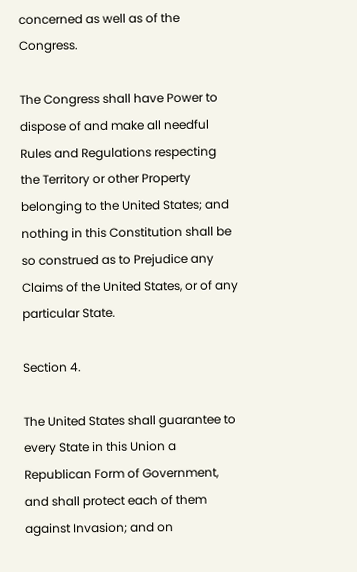concerned as well as of the Congress.

The Congress shall have Power to dispose of and make all needful Rules and Regulations respecting the Territory or other Property belonging to the United States; and nothing in this Constitution shall be so construed as to Prejudice any Claims of the United States, or of any particular State.

Section 4.

The United States shall guarantee to every State in this Union a Republican Form of Government, and shall protect each of them against Invasion; and on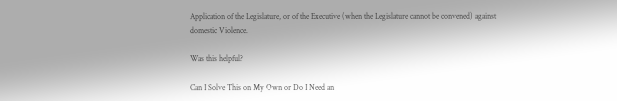Application of the Legislature, or of the Executive (when the Legislature cannot be convened) against domestic Violence.

Was this helpful?

Can I Solve This on My Own or Do I Need an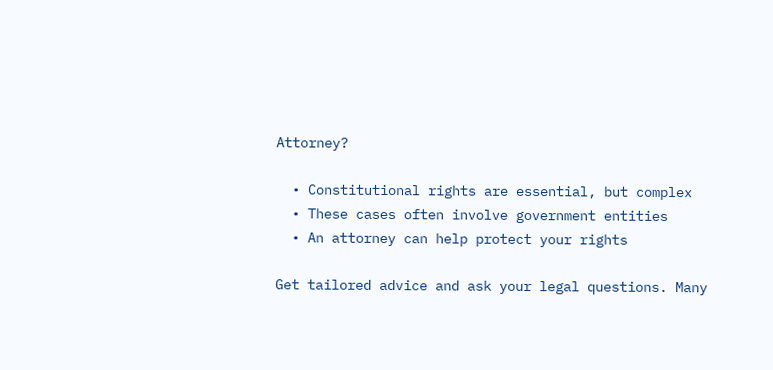Attorney?

  • Constitutional rights are essential, but complex
  • These cases often involve government entities
  • An attorney can help protect your rights

Get tailored advice and ask your legal questions. Many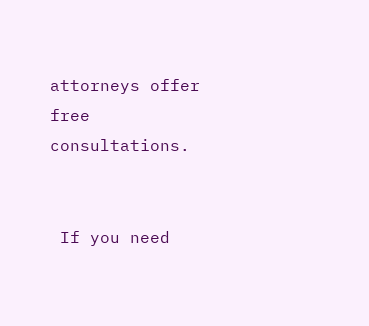attorneys offer free consultations.


 If you need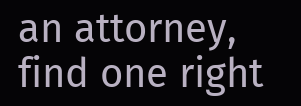an attorney, find one right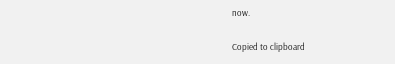now.

Copied to clipboard